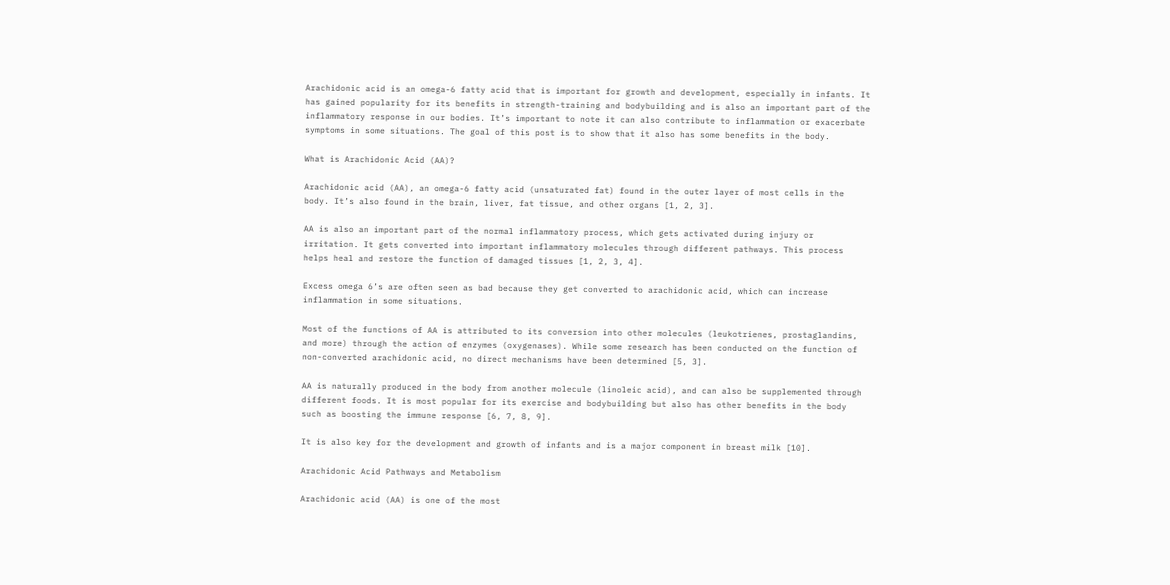Arachidonic acid is an omega-6 fatty acid that is important for growth and development, especially in infants. It has gained popularity for its benefits in strength-training and bodybuilding and is also an important part of the inflammatory response in our bodies. It’s important to note it can also contribute to inflammation or exacerbate symptoms in some situations. The goal of this post is to show that it also has some benefits in the body.

What is Arachidonic Acid (AA)?

Arachidonic acid (AA), an omega-6 fatty acid (unsaturated fat) found in the outer layer of most cells in the body. It’s also found in the brain, liver, fat tissue, and other organs [1, 2, 3].

AA is also an important part of the normal inflammatory process, which gets activated during injury or irritation. It gets converted into important inflammatory molecules through different pathways. This process helps heal and restore the function of damaged tissues [1, 2, 3, 4].

Excess omega 6’s are often seen as bad because they get converted to arachidonic acid, which can increase inflammation in some situations.

Most of the functions of AA is attributed to its conversion into other molecules (leukotrienes, prostaglandins, and more) through the action of enzymes (oxygenases). While some research has been conducted on the function of non-converted arachidonic acid, no direct mechanisms have been determined [5, 3].

AA is naturally produced in the body from another molecule (linoleic acid), and can also be supplemented through different foods. It is most popular for its exercise and bodybuilding but also has other benefits in the body such as boosting the immune response [6, 7, 8, 9].

It is also key for the development and growth of infants and is a major component in breast milk [10].

Arachidonic Acid Pathways and Metabolism

Arachidonic acid (AA) is one of the most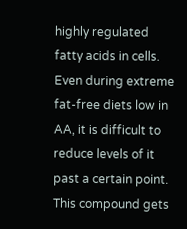highly regulated fatty acids in cells. Even during extreme fat-free diets low in AA, it is difficult to reduce levels of it past a certain point. This compound gets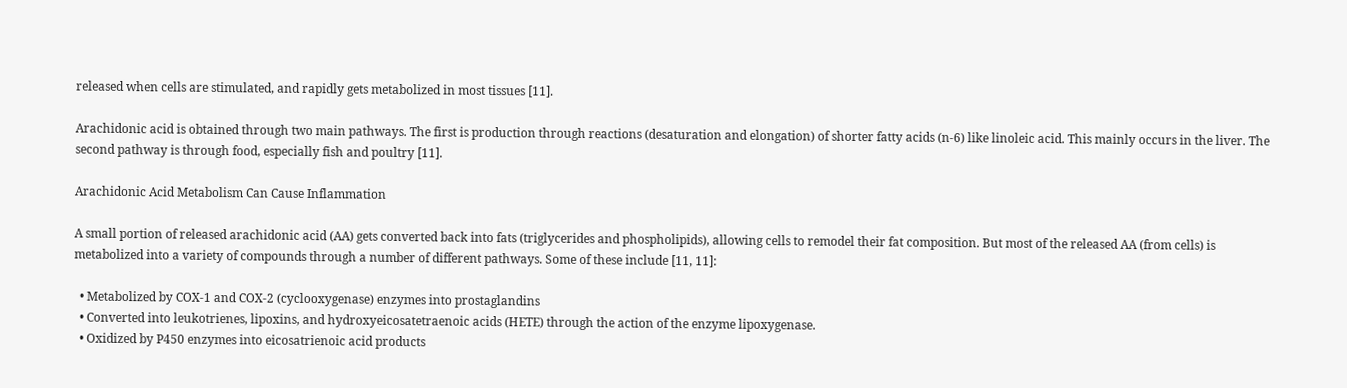released when cells are stimulated, and rapidly gets metabolized in most tissues [11].

Arachidonic acid is obtained through two main pathways. The first is production through reactions (desaturation and elongation) of shorter fatty acids (n-6) like linoleic acid. This mainly occurs in the liver. The second pathway is through food, especially fish and poultry [11].

Arachidonic Acid Metabolism Can Cause Inflammation

A small portion of released arachidonic acid (AA) gets converted back into fats (triglycerides and phospholipids), allowing cells to remodel their fat composition. But most of the released AA (from cells) is metabolized into a variety of compounds through a number of different pathways. Some of these include [11, 11]:

  • Metabolized by COX-1 and COX-2 (cyclooxygenase) enzymes into prostaglandins
  • Converted into leukotrienes, lipoxins, and hydroxyeicosatetraenoic acids (HETE) through the action of the enzyme lipoxygenase.
  • Oxidized by P450 enzymes into eicosatrienoic acid products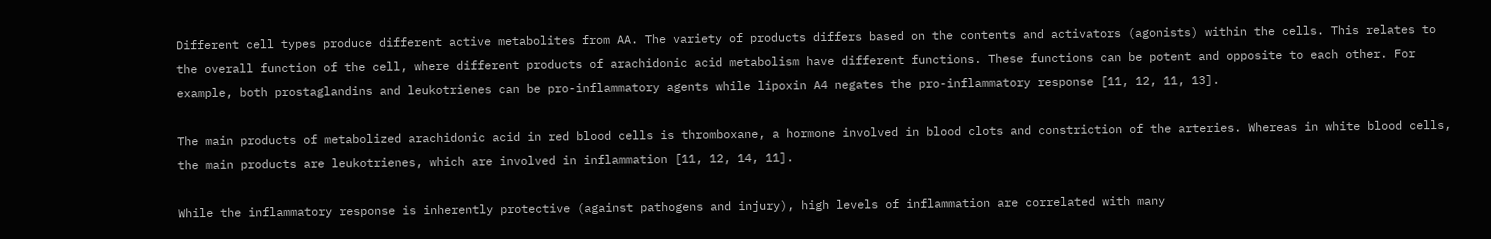Different cell types produce different active metabolites from AA. The variety of products differs based on the contents and activators (agonists) within the cells. This relates to the overall function of the cell, where different products of arachidonic acid metabolism have different functions. These functions can be potent and opposite to each other. For example, both prostaglandins and leukotrienes can be pro-inflammatory agents while lipoxin A4 negates the pro-inflammatory response [11, 12, 11, 13].

The main products of metabolized arachidonic acid in red blood cells is thromboxane, a hormone involved in blood clots and constriction of the arteries. Whereas in white blood cells, the main products are leukotrienes, which are involved in inflammation [11, 12, 14, 11].

While the inflammatory response is inherently protective (against pathogens and injury), high levels of inflammation are correlated with many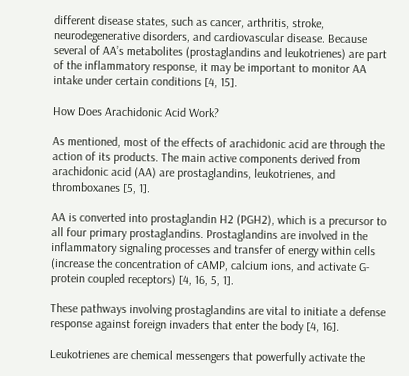different disease states, such as cancer, arthritis, stroke, neurodegenerative disorders, and cardiovascular disease. Because several of AA’s metabolites (prostaglandins and leukotrienes) are part of the inflammatory response, it may be important to monitor AA intake under certain conditions [4, 15].

How Does Arachidonic Acid Work?

As mentioned, most of the effects of arachidonic acid are through the action of its products. The main active components derived from arachidonic acid (AA) are prostaglandins, leukotrienes, and thromboxanes [5, 1].

AA is converted into prostaglandin H2 (PGH2), which is a precursor to all four primary prostaglandins. Prostaglandins are involved in the inflammatory signaling processes and transfer of energy within cells (increase the concentration of cAMP, calcium ions, and activate G-protein coupled receptors) [4, 16, 5, 1].

These pathways involving prostaglandins are vital to initiate a defense response against foreign invaders that enter the body [4, 16].

Leukotrienes are chemical messengers that powerfully activate the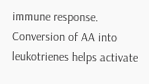immune response. Conversion of AA into leukotrienes helps activate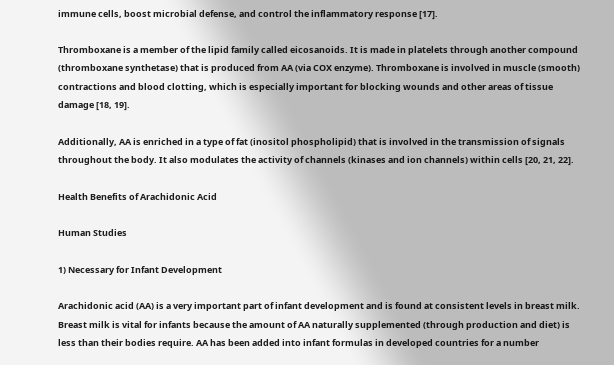immune cells, boost microbial defense, and control the inflammatory response [17].

Thromboxane is a member of the lipid family called eicosanoids. It is made in platelets through another compound (thromboxane synthetase) that is produced from AA (via COX enzyme). Thromboxane is involved in muscle (smooth) contractions and blood clotting, which is especially important for blocking wounds and other areas of tissue damage [18, 19].

Additionally, AA is enriched in a type of fat (inositol phospholipid) that is involved in the transmission of signals throughout the body. It also modulates the activity of channels (kinases and ion channels) within cells [20, 21, 22].

Health Benefits of Arachidonic Acid

Human Studies

1) Necessary for Infant Development

Arachidonic acid (AA) is a very important part of infant development and is found at consistent levels in breast milk. Breast milk is vital for infants because the amount of AA naturally supplemented (through production and diet) is less than their bodies require. AA has been added into infant formulas in developed countries for a number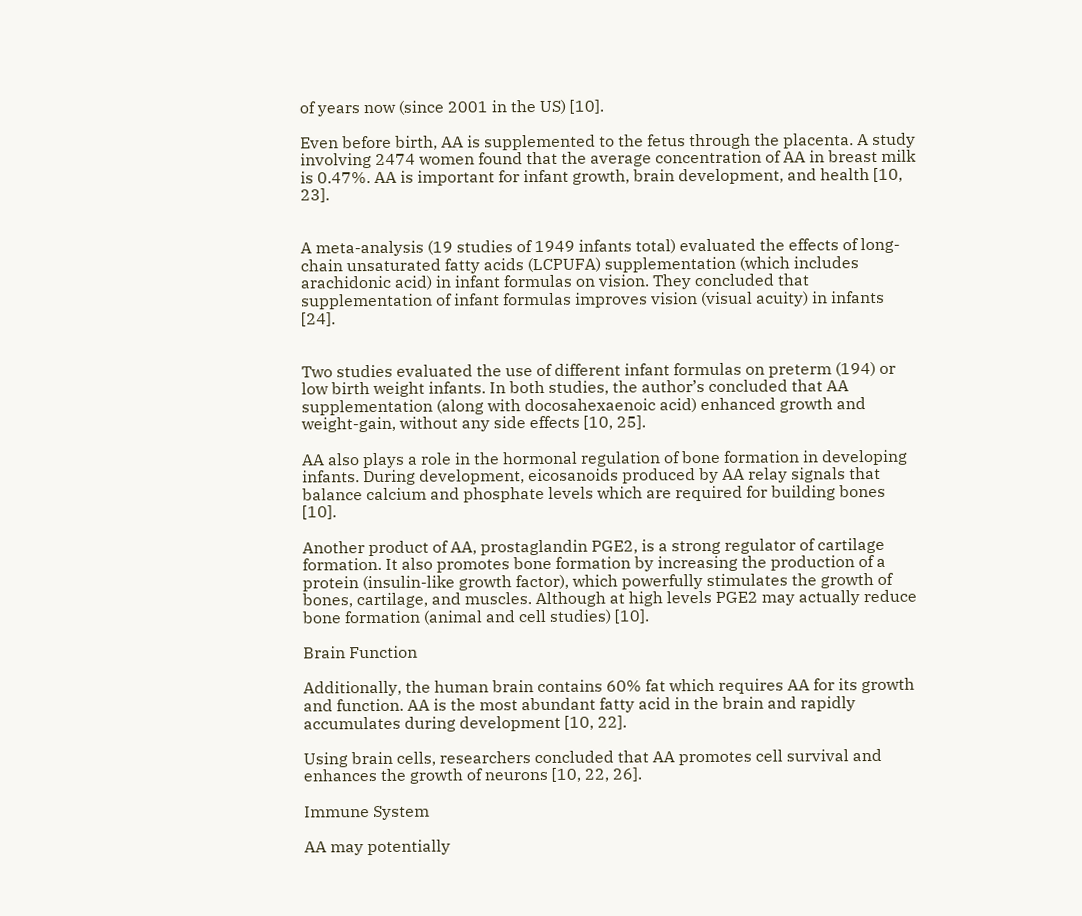of years now (since 2001 in the US) [10].

Even before birth, AA is supplemented to the fetus through the placenta. A study involving 2474 women found that the average concentration of AA in breast milk is 0.47%. AA is important for infant growth, brain development, and health [10, 23].


A meta-analysis (19 studies of 1949 infants total) evaluated the effects of long-chain unsaturated fatty acids (LCPUFA) supplementation (which includes arachidonic acid) in infant formulas on vision. They concluded that supplementation of infant formulas improves vision (visual acuity) in infants [24].


Two studies evaluated the use of different infant formulas on preterm (194) or low birth weight infants. In both studies, the author’s concluded that AA supplementation (along with docosahexaenoic acid) enhanced growth and weight-gain, without any side effects [10, 25].

AA also plays a role in the hormonal regulation of bone formation in developing infants. During development, eicosanoids produced by AA relay signals that balance calcium and phosphate levels which are required for building bones [10].

Another product of AA, prostaglandin PGE2, is a strong regulator of cartilage formation. It also promotes bone formation by increasing the production of a protein (insulin-like growth factor), which powerfully stimulates the growth of bones, cartilage, and muscles. Although at high levels PGE2 may actually reduce bone formation (animal and cell studies) [10].

Brain Function

Additionally, the human brain contains 60% fat which requires AA for its growth and function. AA is the most abundant fatty acid in the brain and rapidly accumulates during development [10, 22].

Using brain cells, researchers concluded that AA promotes cell survival and enhances the growth of neurons [10, 22, 26].

Immune System

AA may potentially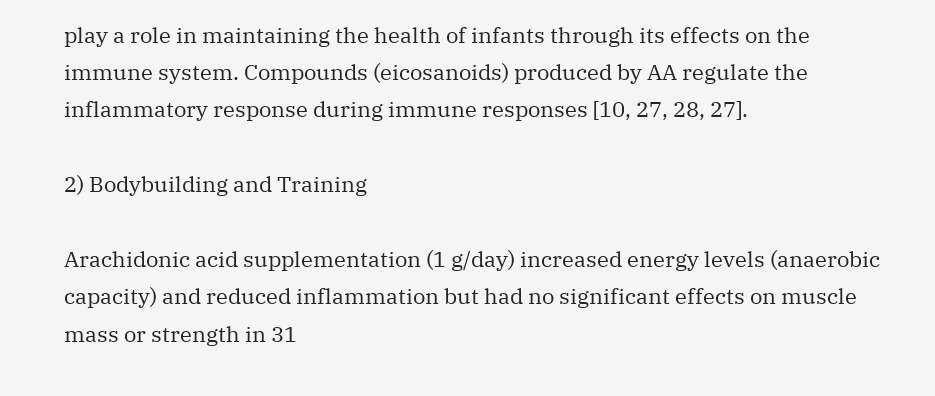play a role in maintaining the health of infants through its effects on the immune system. Compounds (eicosanoids) produced by AA regulate the inflammatory response during immune responses [10, 27, 28, 27].

2) Bodybuilding and Training

Arachidonic acid supplementation (1 g/day) increased energy levels (anaerobic capacity) and reduced inflammation but had no significant effects on muscle mass or strength in 31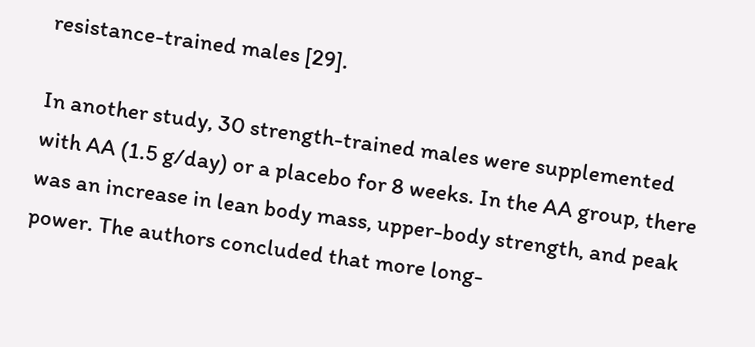resistance-trained males [29].

In another study, 30 strength-trained males were supplemented with AA (1.5 g/day) or a placebo for 8 weeks. In the AA group, there was an increase in lean body mass, upper-body strength, and peak power. The authors concluded that more long-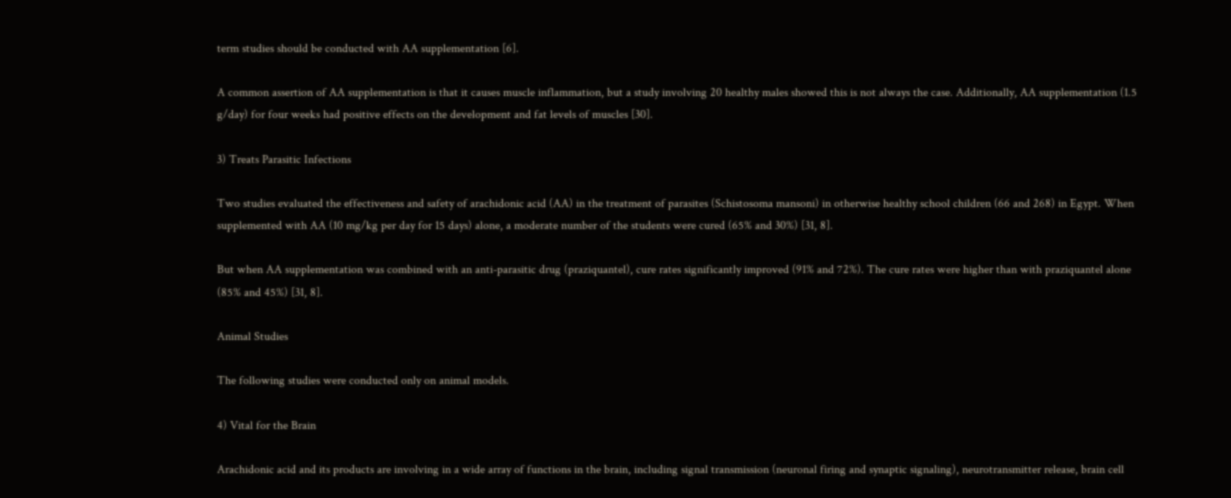term studies should be conducted with AA supplementation [6].

A common assertion of AA supplementation is that it causes muscle inflammation, but a study involving 20 healthy males showed this is not always the case. Additionally, AA supplementation (1.5 g/day) for four weeks had positive effects on the development and fat levels of muscles [30].

3) Treats Parasitic Infections

Two studies evaluated the effectiveness and safety of arachidonic acid (AA) in the treatment of parasites (Schistosoma mansoni) in otherwise healthy school children (66 and 268) in Egypt. When supplemented with AA (10 mg/kg per day for 15 days) alone, a moderate number of the students were cured (65% and 30%) [31, 8].

But when AA supplementation was combined with an anti-parasitic drug (praziquantel), cure rates significantly improved (91% and 72%). The cure rates were higher than with praziquantel alone (85% and 45%) [31, 8].

Animal Studies

The following studies were conducted only on animal models.

4) Vital for the Brain

Arachidonic acid and its products are involving in a wide array of functions in the brain, including signal transmission (neuronal firing and synaptic signaling), neurotransmitter release, brain cell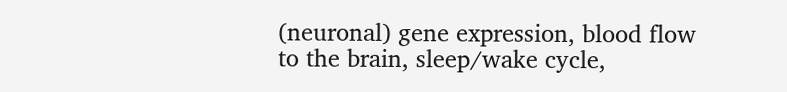(neuronal) gene expression, blood flow to the brain, sleep/wake cycle,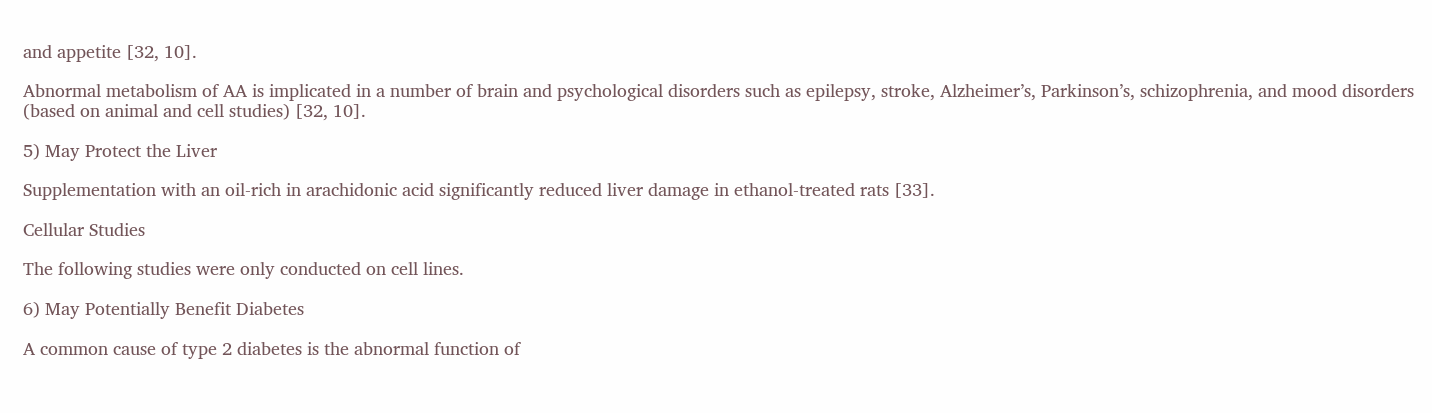and appetite [32, 10].

Abnormal metabolism of AA is implicated in a number of brain and psychological disorders such as epilepsy, stroke, Alzheimer’s, Parkinson’s, schizophrenia, and mood disorders (based on animal and cell studies) [32, 10].

5) May Protect the Liver

Supplementation with an oil-rich in arachidonic acid significantly reduced liver damage in ethanol-treated rats [33].

Cellular Studies

The following studies were only conducted on cell lines.

6) May Potentially Benefit Diabetes

A common cause of type 2 diabetes is the abnormal function of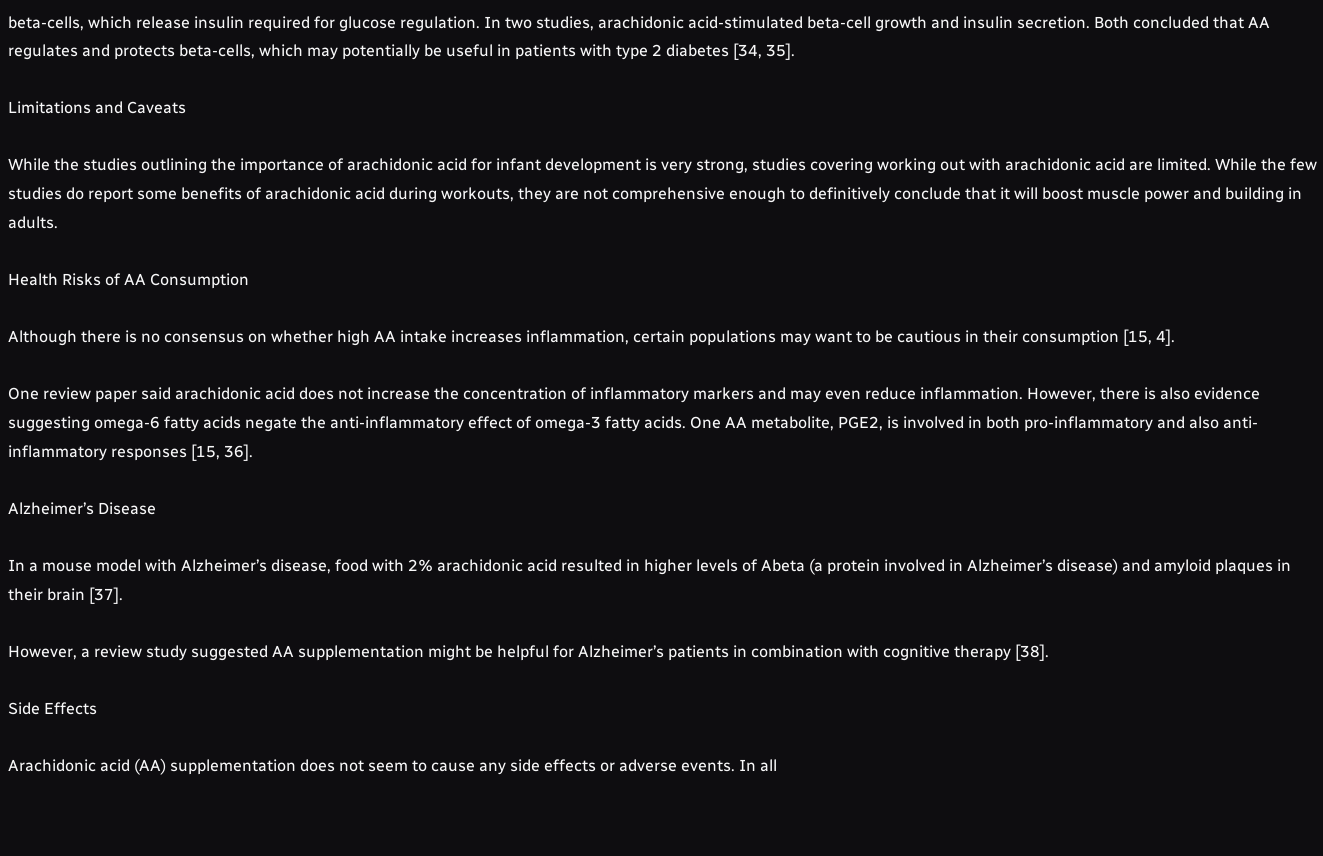beta-cells, which release insulin required for glucose regulation. In two studies, arachidonic acid-stimulated beta-cell growth and insulin secretion. Both concluded that AA regulates and protects beta-cells, which may potentially be useful in patients with type 2 diabetes [34, 35].

Limitations and Caveats

While the studies outlining the importance of arachidonic acid for infant development is very strong, studies covering working out with arachidonic acid are limited. While the few studies do report some benefits of arachidonic acid during workouts, they are not comprehensive enough to definitively conclude that it will boost muscle power and building in adults.

Health Risks of AA Consumption

Although there is no consensus on whether high AA intake increases inflammation, certain populations may want to be cautious in their consumption [15, 4].

One review paper said arachidonic acid does not increase the concentration of inflammatory markers and may even reduce inflammation. However, there is also evidence suggesting omega-6 fatty acids negate the anti-inflammatory effect of omega-3 fatty acids. One AA metabolite, PGE2, is involved in both pro-inflammatory and also anti-inflammatory responses [15, 36].

Alzheimer’s Disease

In a mouse model with Alzheimer’s disease, food with 2% arachidonic acid resulted in higher levels of Abeta (a protein involved in Alzheimer’s disease) and amyloid plaques in their brain [37].

However, a review study suggested AA supplementation might be helpful for Alzheimer’s patients in combination with cognitive therapy [38].

Side Effects

Arachidonic acid (AA) supplementation does not seem to cause any side effects or adverse events. In all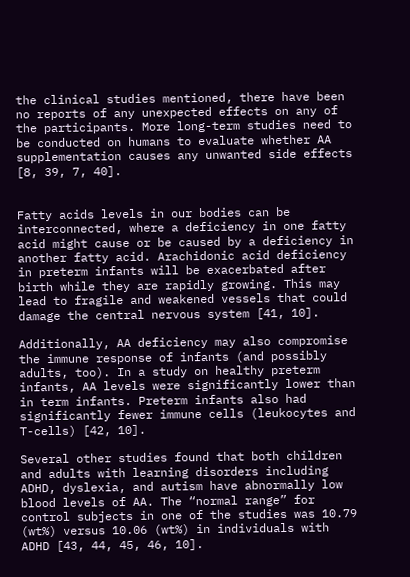the clinical studies mentioned, there have been no reports of any unexpected effects on any of the participants. More long-term studies need to be conducted on humans to evaluate whether AA supplementation causes any unwanted side effects [8, 39, 7, 40].


Fatty acids levels in our bodies can be interconnected, where a deficiency in one fatty acid might cause or be caused by a deficiency in another fatty acid. Arachidonic acid deficiency in preterm infants will be exacerbated after birth while they are rapidly growing. This may lead to fragile and weakened vessels that could damage the central nervous system [41, 10].

Additionally, AA deficiency may also compromise the immune response of infants (and possibly adults, too). In a study on healthy preterm infants, AA levels were significantly lower than in term infants. Preterm infants also had significantly fewer immune cells (leukocytes and T-cells) [42, 10].

Several other studies found that both children and adults with learning disorders including ADHD, dyslexia, and autism have abnormally low blood levels of AA. The “normal range” for control subjects in one of the studies was 10.79 (wt%) versus 10.06 (wt%) in individuals with ADHD [43, 44, 45, 46, 10].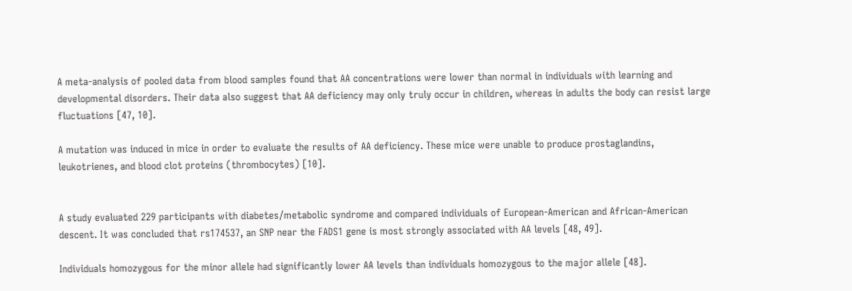A meta-analysis of pooled data from blood samples found that AA concentrations were lower than normal in individuals with learning and developmental disorders. Their data also suggest that AA deficiency may only truly occur in children, whereas in adults the body can resist large fluctuations [47, 10].

A mutation was induced in mice in order to evaluate the results of AA deficiency. These mice were unable to produce prostaglandins, leukotrienes, and blood clot proteins (thrombocytes) [10].


A study evaluated 229 participants with diabetes/metabolic syndrome and compared individuals of European-American and African-American descent. It was concluded that rs174537, an SNP near the FADS1 gene is most strongly associated with AA levels [48, 49].

Individuals homozygous for the minor allele had significantly lower AA levels than individuals homozygous to the major allele [48].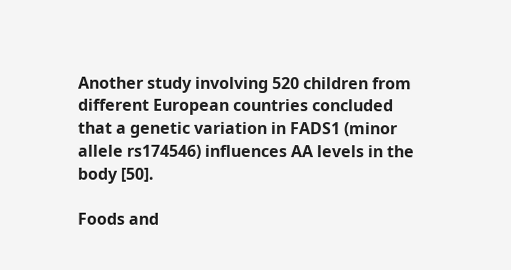Another study involving 520 children from different European countries concluded that a genetic variation in FADS1 (minor allele rs174546) influences AA levels in the body [50].

Foods and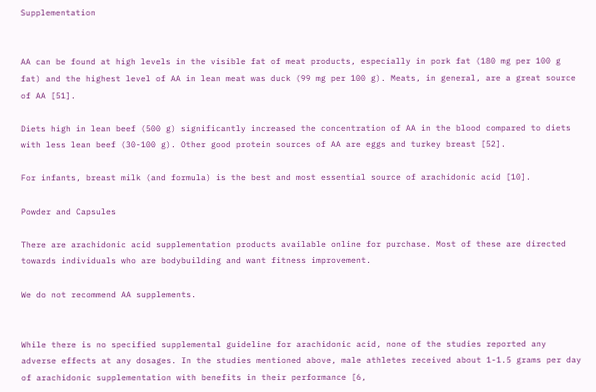Supplementation


AA can be found at high levels in the visible fat of meat products, especially in pork fat (180 mg per 100 g fat) and the highest level of AA in lean meat was duck (99 mg per 100 g). Meats, in general, are a great source of AA [51].

Diets high in lean beef (500 g) significantly increased the concentration of AA in the blood compared to diets with less lean beef (30-100 g). Other good protein sources of AA are eggs and turkey breast [52].

For infants, breast milk (and formula) is the best and most essential source of arachidonic acid [10].

Powder and Capsules

There are arachidonic acid supplementation products available online for purchase. Most of these are directed towards individuals who are bodybuilding and want fitness improvement.

We do not recommend AA supplements.


While there is no specified supplemental guideline for arachidonic acid, none of the studies reported any adverse effects at any dosages. In the studies mentioned above, male athletes received about 1-1.5 grams per day of arachidonic supplementation with benefits in their performance [6,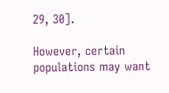29, 30].

However, certain populations may want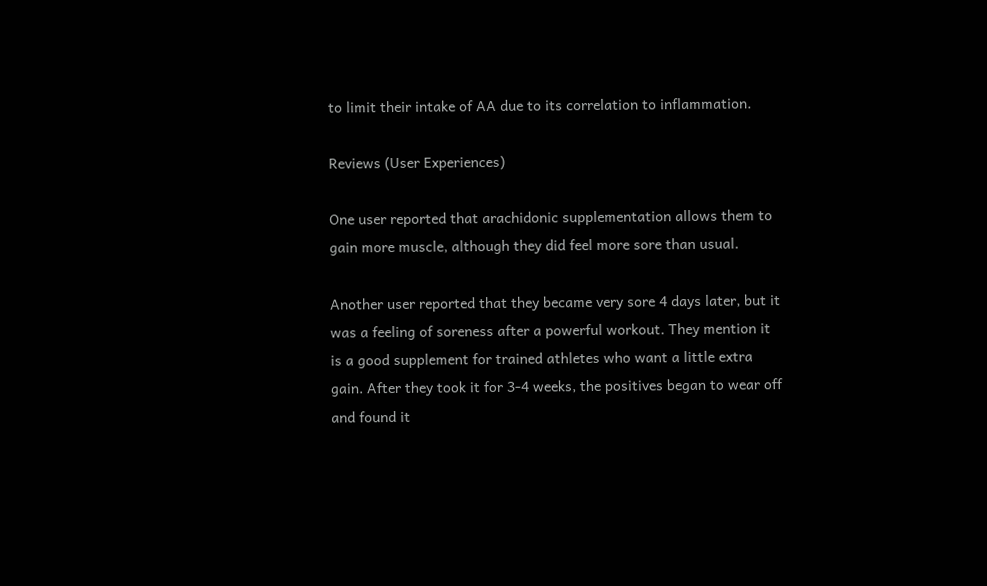to limit their intake of AA due to its correlation to inflammation.

Reviews (User Experiences)

One user reported that arachidonic supplementation allows them to gain more muscle, although they did feel more sore than usual.

Another user reported that they became very sore 4 days later, but it was a feeling of soreness after a powerful workout. They mention it is a good supplement for trained athletes who want a little extra gain. After they took it for 3-4 weeks, the positives began to wear off and found it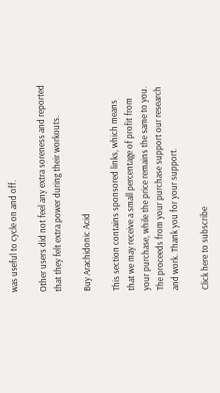was useful to cycle on and off.

Other users did not feel any extra soreness and reported that they felt extra power during their workouts.

Buy Arachidonic Acid

This section contains sponsored links, which means that we may receive a small percentage of profit from your purchase, while the price remains the same to you. The proceeds from your purchase support our research and work. Thank you for your support.

Click here to subscribe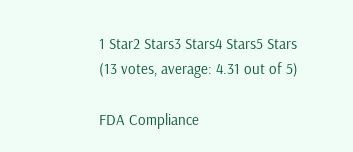1 Star2 Stars3 Stars4 Stars5 Stars
(13 votes, average: 4.31 out of 5)

FDA Compliance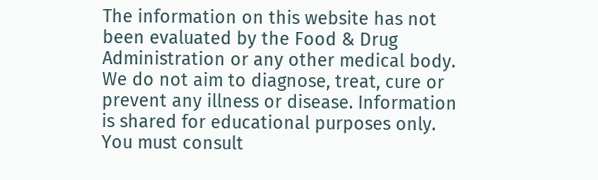The information on this website has not been evaluated by the Food & Drug Administration or any other medical body. We do not aim to diagnose, treat, cure or prevent any illness or disease. Information is shared for educational purposes only. You must consult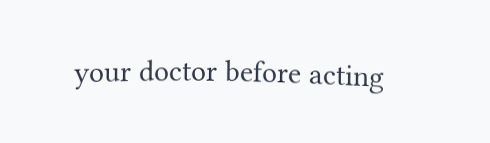your doctor before acting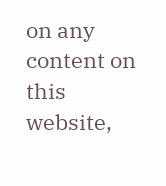on any content on this website,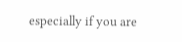especially if you are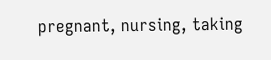pregnant, nursing, taking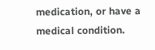medication, or have a medical condition.